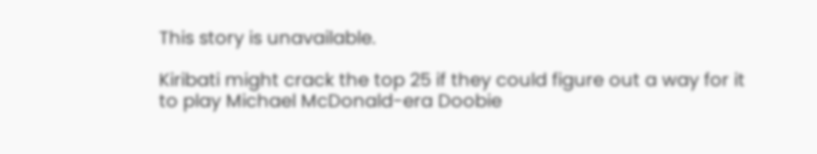This story is unavailable.

Kiribati might crack the top 25 if they could figure out a way for it to play Michael McDonald-era Doobie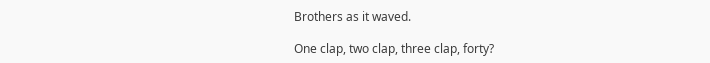Brothers as it waved.

One clap, two clap, three clap, forty?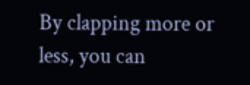By clapping more or less, you can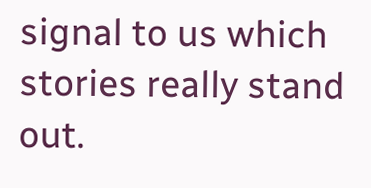signal to us which stories really stand out.